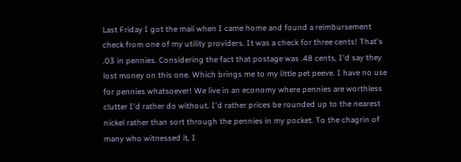Last Friday I got the mail when I came home and found a reimbursement check from one of my utility providers. It was a check for three cents! That's .03 in pennies. Considering the fact that postage was .48 cents, I'd say they lost money on this one. Which brings me to my little pet peeve. I have no use for pennies whatsoever! We live in an economy where pennies are worthless clutter I'd rather do without. I'd rather prices be rounded up to the nearest nickel rather than sort through the pennies in my pocket. To the chagrin of many who witnessed it, I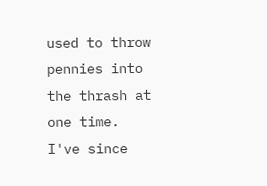used to throw pennies into the thrash at one time. I've since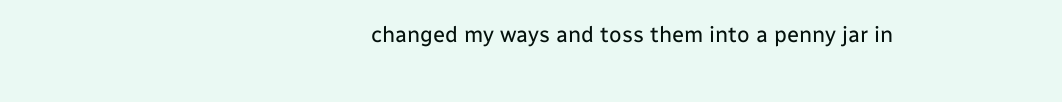changed my ways and toss them into a penny jar in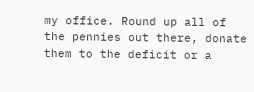my office. Round up all of the pennies out there, donate them to the deficit or a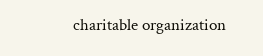charitable organization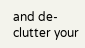and de-clutter your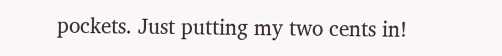pockets. Just putting my two cents in!